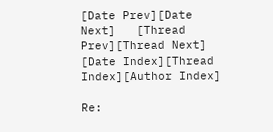[Date Prev][Date Next]   [Thread Prev][Thread Next]   [Date Index][Thread Index][Author Index]

Re: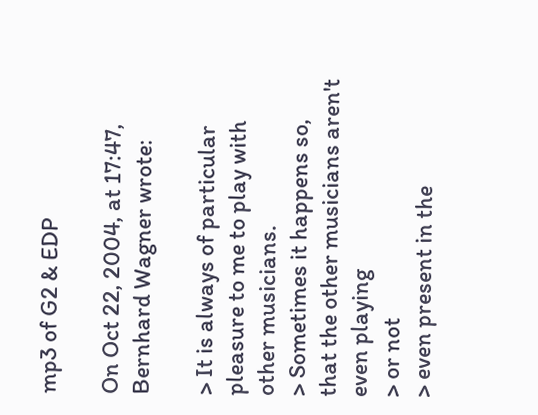mp3 of G2 & EDP

On Oct 22, 2004, at 17:47, Bernhard Wagner wrote:

> It is always of particular pleasure to me to play with other musicians.
> Sometimes it happens so, that the other musicians aren't even playing
> or not
> even present in the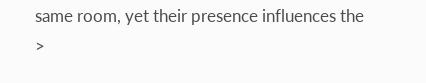same room, yet their presence influences the
>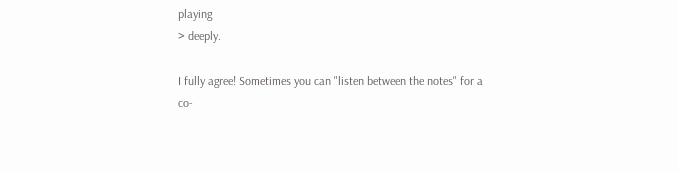playing
> deeply.

I fully agree! Sometimes you can "listen between the notes" for a
co-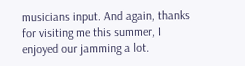musicians input. And again, thanks for visiting me this summer, I
enjoyed our jamming a lot.